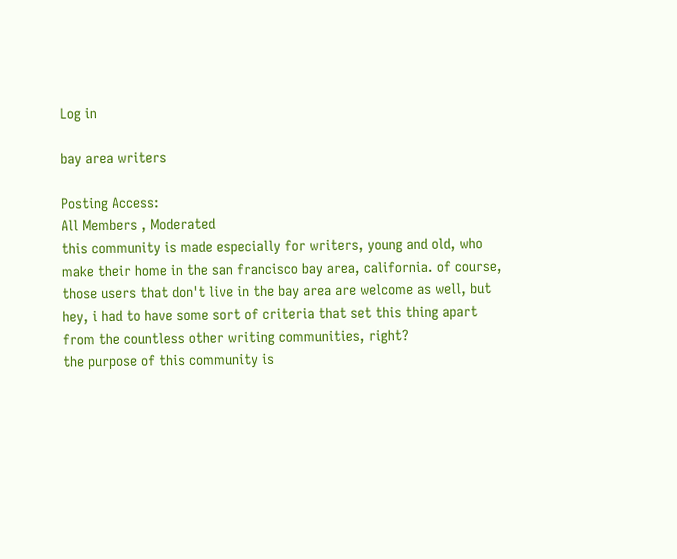Log in

bay area writers

Posting Access:
All Members , Moderated
this community is made especially for writers, young and old, who make their home in the san francisco bay area, california. of course, those users that don't live in the bay area are welcome as well, but hey, i had to have some sort of criteria that set this thing apart from the countless other writing communities, right?
the purpose of this community is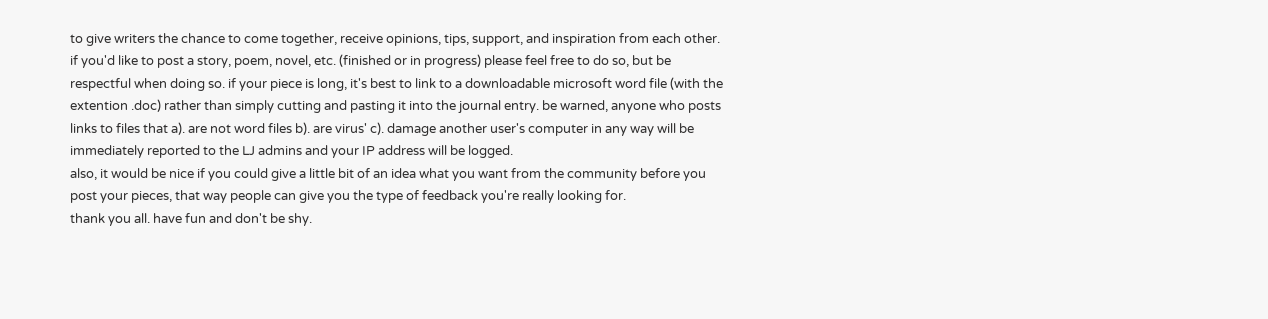to give writers the chance to come together, receive opinions, tips, support, and inspiration from each other.
if you'd like to post a story, poem, novel, etc. (finished or in progress) please feel free to do so, but be respectful when doing so. if your piece is long, it's best to link to a downloadable microsoft word file (with the extention .doc) rather than simply cutting and pasting it into the journal entry. be warned, anyone who posts links to files that a). are not word files b). are virus' c). damage another user's computer in any way will be immediately reported to the LJ admins and your IP address will be logged.
also, it would be nice if you could give a little bit of an idea what you want from the community before you post your pieces, that way people can give you the type of feedback you're really looking for.
thank you all. have fun and don't be shy.